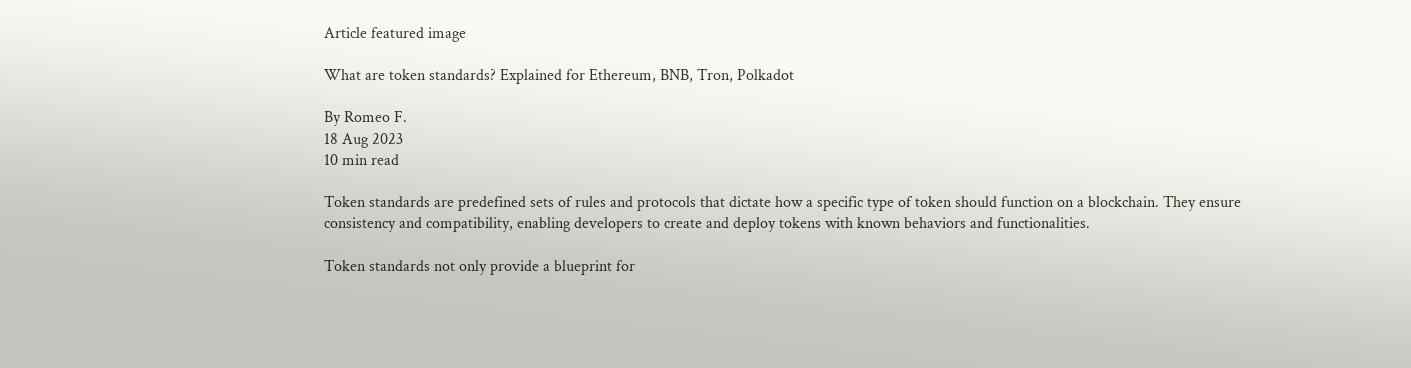Article featured image

What are token standards? Explained for Ethereum, BNB, Tron, Polkadot

By Romeo F.
18 Aug 2023
10 min read

Token standards are predefined sets of rules and protocols that dictate how a specific type of token should function on a blockchain. They ensure consistency and compatibility, enabling developers to create and deploy tokens with known behaviors and functionalities.

Token standards not only provide a blueprint for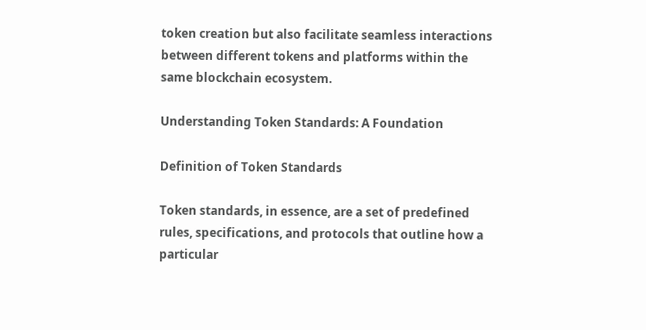token creation but also facilitate seamless interactions between different tokens and platforms within the same blockchain ecosystem.

Understanding Token Standards: A Foundation

Definition of Token Standards

Token standards, in essence, are a set of predefined rules, specifications, and protocols that outline how a particular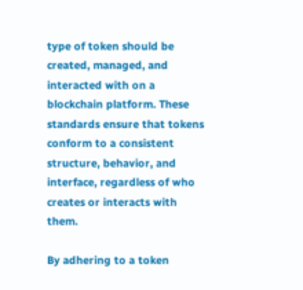type of token should be created, managed, and interacted with on a blockchain platform. These standards ensure that tokens conform to a consistent structure, behavior, and interface, regardless of who creates or interacts with them.

By adhering to a token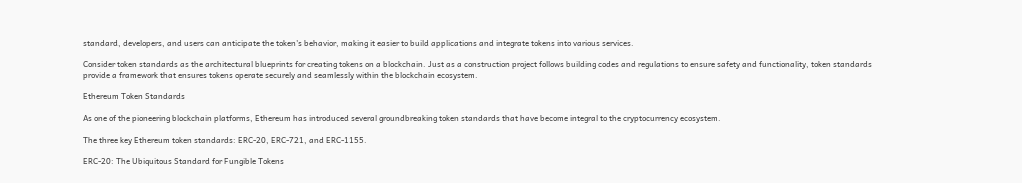standard, developers, and users can anticipate the token's behavior, making it easier to build applications and integrate tokens into various services.

Consider token standards as the architectural blueprints for creating tokens on a blockchain. Just as a construction project follows building codes and regulations to ensure safety and functionality, token standards provide a framework that ensures tokens operate securely and seamlessly within the blockchain ecosystem.

Ethereum Token Standards

As one of the pioneering blockchain platforms, Ethereum has introduced several groundbreaking token standards that have become integral to the cryptocurrency ecosystem.

The three key Ethereum token standards: ERC-20, ERC-721, and ERC-1155.

ERC-20: The Ubiquitous Standard for Fungible Tokens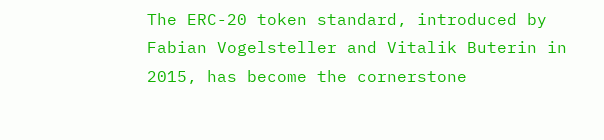The ERC-20 token standard, introduced by Fabian Vogelsteller and Vitalik Buterin in 2015, has become the cornerstone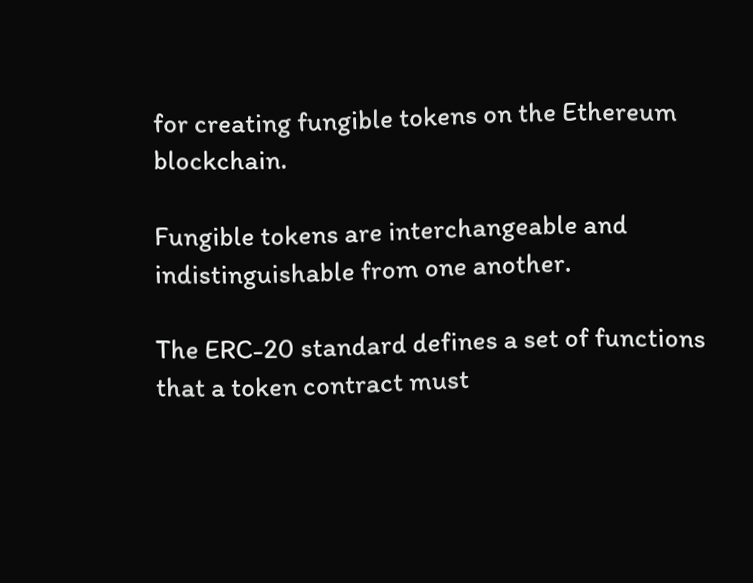for creating fungible tokens on the Ethereum blockchain.

Fungible tokens are interchangeable and indistinguishable from one another.

The ERC-20 standard defines a set of functions that a token contract must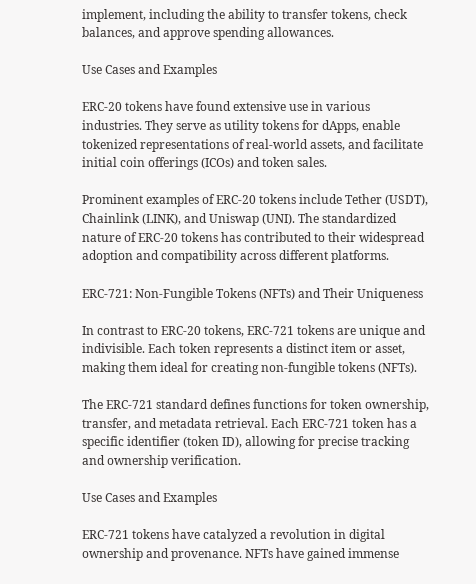implement, including the ability to transfer tokens, check balances, and approve spending allowances.

Use Cases and Examples

ERC-20 tokens have found extensive use in various industries. They serve as utility tokens for dApps, enable tokenized representations of real-world assets, and facilitate initial coin offerings (ICOs) and token sales.

Prominent examples of ERC-20 tokens include Tether (USDT), Chainlink (LINK), and Uniswap (UNI). The standardized nature of ERC-20 tokens has contributed to their widespread adoption and compatibility across different platforms.

ERC-721: Non-Fungible Tokens (NFTs) and Their Uniqueness

In contrast to ERC-20 tokens, ERC-721 tokens are unique and indivisible. Each token represents a distinct item or asset, making them ideal for creating non-fungible tokens (NFTs).

The ERC-721 standard defines functions for token ownership, transfer, and metadata retrieval. Each ERC-721 token has a specific identifier (token ID), allowing for precise tracking and ownership verification.

Use Cases and Examples

ERC-721 tokens have catalyzed a revolution in digital ownership and provenance. NFTs have gained immense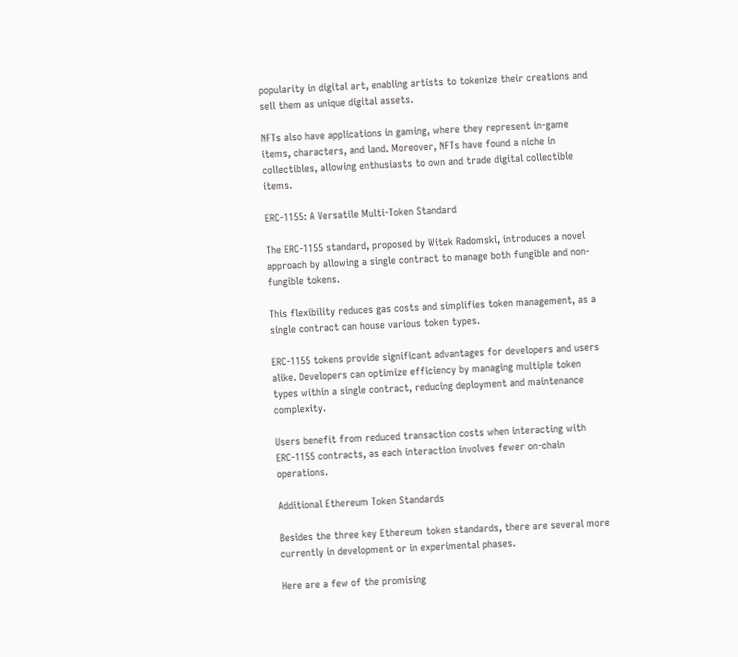popularity in digital art, enabling artists to tokenize their creations and sell them as unique digital assets.

NFTs also have applications in gaming, where they represent in-game items, characters, and land. Moreover, NFTs have found a niche in collectibles, allowing enthusiasts to own and trade digital collectible items.

ERC-1155: A Versatile Multi-Token Standard

The ERC-1155 standard, proposed by Witek Radomski, introduces a novel approach by allowing a single contract to manage both fungible and non-fungible tokens.

This flexibility reduces gas costs and simplifies token management, as a single contract can house various token types.

ERC-1155 tokens provide significant advantages for developers and users alike. Developers can optimize efficiency by managing multiple token types within a single contract, reducing deployment and maintenance complexity.

Users benefit from reduced transaction costs when interacting with ERC-1155 contracts, as each interaction involves fewer on-chain operations.

Additional Ethereum Token Standards

Besides the three key Ethereum token standards, there are several more currently in development or in experimental phases.

Here are a few of the promising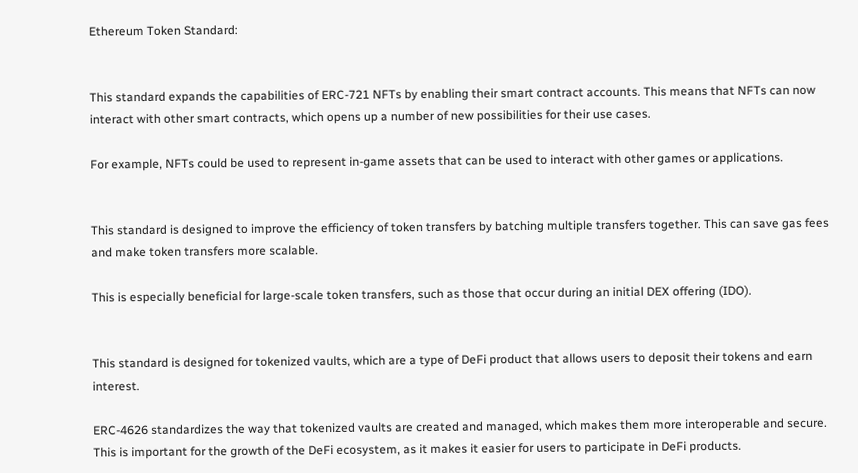Ethereum Token Standard:


This standard expands the capabilities of ERC-721 NFTs by enabling their smart contract accounts. This means that NFTs can now interact with other smart contracts, which opens up a number of new possibilities for their use cases.

For example, NFTs could be used to represent in-game assets that can be used to interact with other games or applications.


This standard is designed to improve the efficiency of token transfers by batching multiple transfers together. This can save gas fees and make token transfers more scalable.

This is especially beneficial for large-scale token transfers, such as those that occur during an initial DEX offering (IDO).


This standard is designed for tokenized vaults, which are a type of DeFi product that allows users to deposit their tokens and earn interest.

ERC-4626 standardizes the way that tokenized vaults are created and managed, which makes them more interoperable and secure. This is important for the growth of the DeFi ecosystem, as it makes it easier for users to participate in DeFi products.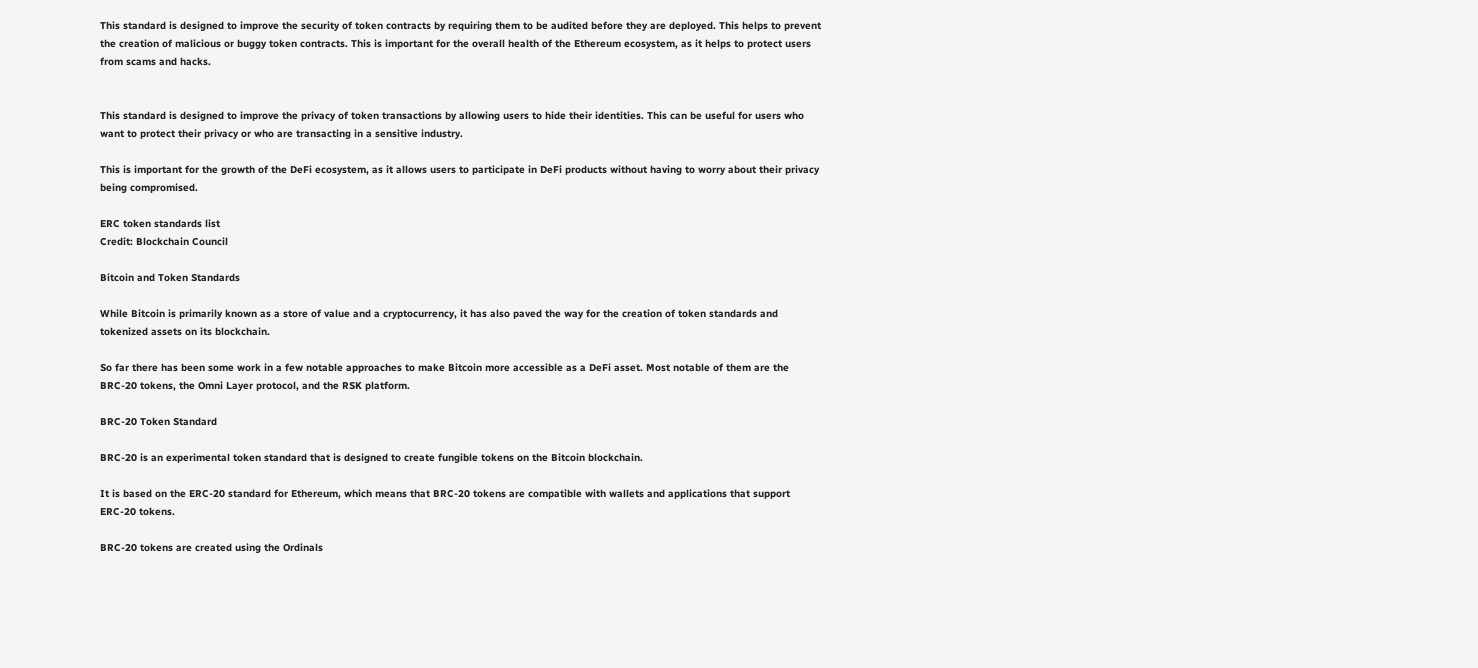This standard is designed to improve the security of token contracts by requiring them to be audited before they are deployed. This helps to prevent the creation of malicious or buggy token contracts. This is important for the overall health of the Ethereum ecosystem, as it helps to protect users from scams and hacks.


This standard is designed to improve the privacy of token transactions by allowing users to hide their identities. This can be useful for users who want to protect their privacy or who are transacting in a sensitive industry.

This is important for the growth of the DeFi ecosystem, as it allows users to participate in DeFi products without having to worry about their privacy being compromised.

ERC token standards list
Credit: Blockchain Council

Bitcoin and Token Standards

While Bitcoin is primarily known as a store of value and a cryptocurrency, it has also paved the way for the creation of token standards and tokenized assets on its blockchain.

So far there has been some work in a few notable approaches to make Bitcoin more accessible as a DeFi asset. Most notable of them are the BRC-20 tokens, the Omni Layer protocol, and the RSK platform.

BRC-20 Token Standard

BRC-20 is an experimental token standard that is designed to create fungible tokens on the Bitcoin blockchain.

It is based on the ERC-20 standard for Ethereum, which means that BRC-20 tokens are compatible with wallets and applications that support ERC-20 tokens.

BRC-20 tokens are created using the Ordinals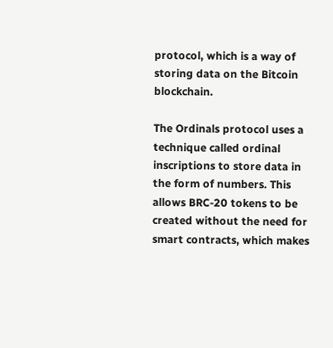protocol, which is a way of storing data on the Bitcoin blockchain.

The Ordinals protocol uses a technique called ordinal inscriptions to store data in the form of numbers. This allows BRC-20 tokens to be created without the need for smart contracts, which makes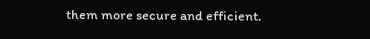them more secure and efficient.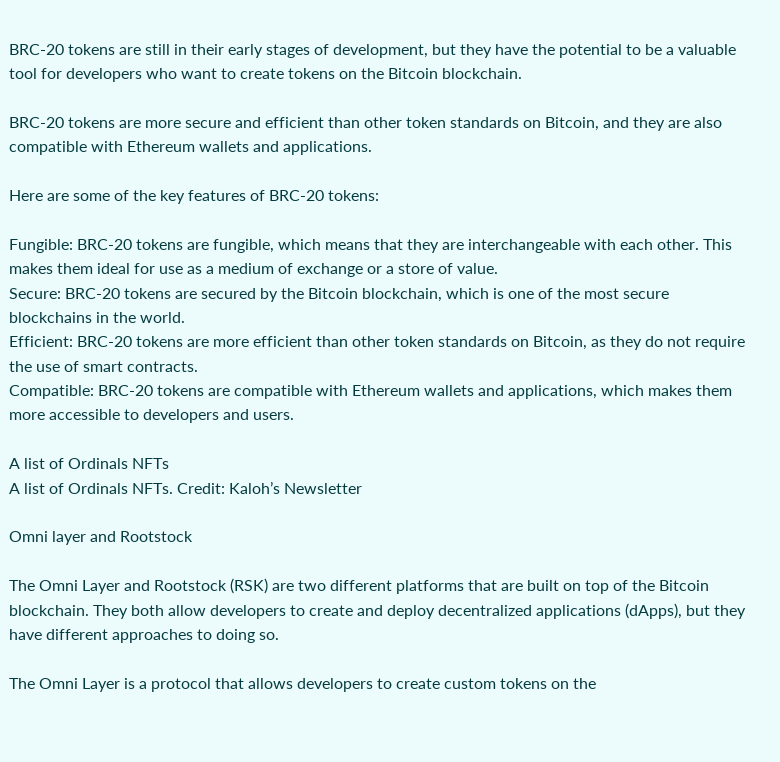BRC-20 tokens are still in their early stages of development, but they have the potential to be a valuable tool for developers who want to create tokens on the Bitcoin blockchain.

BRC-20 tokens are more secure and efficient than other token standards on Bitcoin, and they are also compatible with Ethereum wallets and applications.

Here are some of the key features of BRC-20 tokens:

Fungible: BRC-20 tokens are fungible, which means that they are interchangeable with each other. This makes them ideal for use as a medium of exchange or a store of value.
Secure: BRC-20 tokens are secured by the Bitcoin blockchain, which is one of the most secure blockchains in the world.
Efficient: BRC-20 tokens are more efficient than other token standards on Bitcoin, as they do not require the use of smart contracts.
Compatible: BRC-20 tokens are compatible with Ethereum wallets and applications, which makes them more accessible to developers and users.

A list of Ordinals NFTs
A list of Ordinals NFTs. Credit: Kaloh’s Newsletter

Omni layer and Rootstock

The Omni Layer and Rootstock (RSK) are two different platforms that are built on top of the Bitcoin blockchain. They both allow developers to create and deploy decentralized applications (dApps), but they have different approaches to doing so.

The Omni Layer is a protocol that allows developers to create custom tokens on the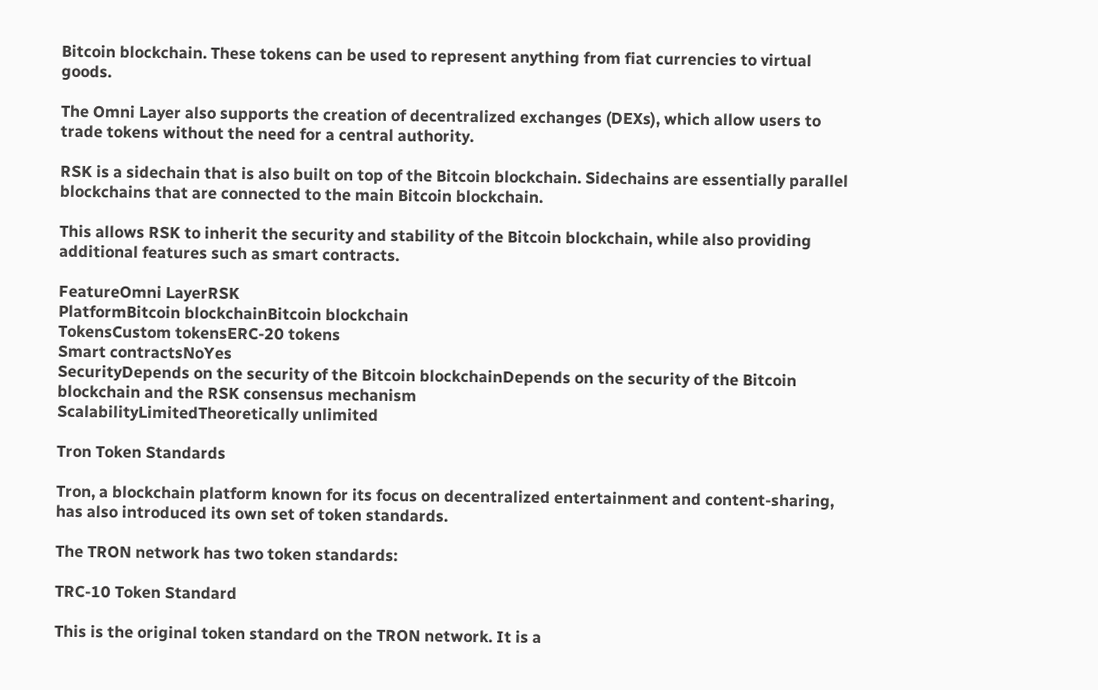Bitcoin blockchain. These tokens can be used to represent anything from fiat currencies to virtual goods.

The Omni Layer also supports the creation of decentralized exchanges (DEXs), which allow users to trade tokens without the need for a central authority.

RSK is a sidechain that is also built on top of the Bitcoin blockchain. Sidechains are essentially parallel blockchains that are connected to the main Bitcoin blockchain.

This allows RSK to inherit the security and stability of the Bitcoin blockchain, while also providing additional features such as smart contracts.

FeatureOmni LayerRSK
PlatformBitcoin blockchainBitcoin blockchain
TokensCustom tokensERC-20 tokens
Smart contractsNoYes
SecurityDepends on the security of the Bitcoin blockchainDepends on the security of the Bitcoin blockchain and the RSK consensus mechanism
ScalabilityLimitedTheoretically unlimited

Tron Token Standards

Tron, a blockchain platform known for its focus on decentralized entertainment and content-sharing, has also introduced its own set of token standards.

The TRON network has two token standards:

TRC-10 Token Standard

This is the original token standard on the TRON network. It is a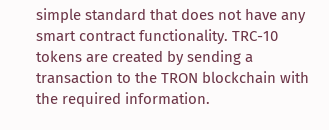simple standard that does not have any smart contract functionality. TRC-10 tokens are created by sending a transaction to the TRON blockchain with the required information.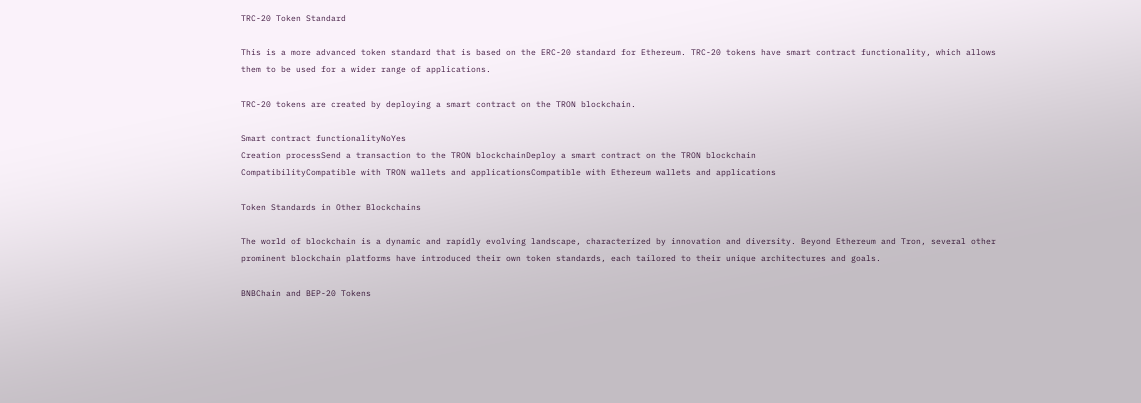TRC-20 Token Standard

This is a more advanced token standard that is based on the ERC-20 standard for Ethereum. TRC-20 tokens have smart contract functionality, which allows them to be used for a wider range of applications.

TRC-20 tokens are created by deploying a smart contract on the TRON blockchain.

Smart contract functionalityNoYes
Creation processSend a transaction to the TRON blockchainDeploy a smart contract on the TRON blockchain
CompatibilityCompatible with TRON wallets and applicationsCompatible with Ethereum wallets and applications

Token Standards in Other Blockchains

The world of blockchain is a dynamic and rapidly evolving landscape, characterized by innovation and diversity. Beyond Ethereum and Tron, several other prominent blockchain platforms have introduced their own token standards, each tailored to their unique architectures and goals.

BNBChain and BEP-20 Tokens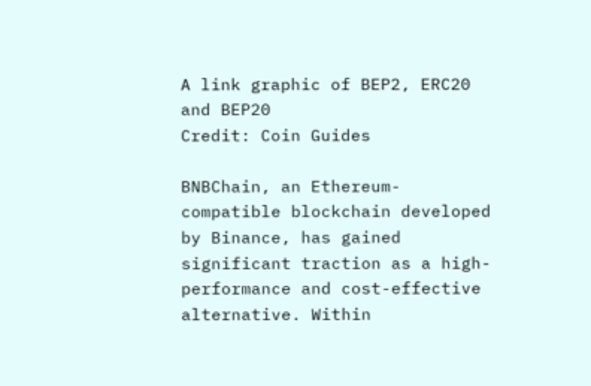A link graphic of BEP2, ERC20 and BEP20
Credit: Coin Guides

BNBChain, an Ethereum-compatible blockchain developed by Binance, has gained significant traction as a high-performance and cost-effective alternative. Within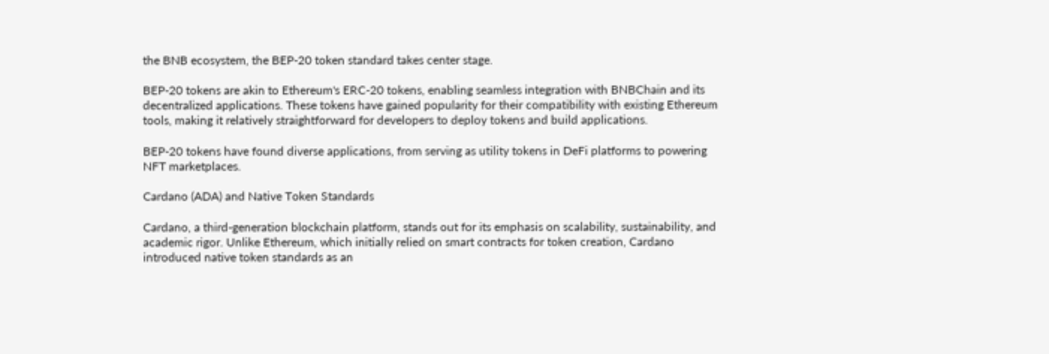the BNB ecosystem, the BEP-20 token standard takes center stage.

BEP-20 tokens are akin to Ethereum's ERC-20 tokens, enabling seamless integration with BNBChain and its decentralized applications. These tokens have gained popularity for their compatibility with existing Ethereum tools, making it relatively straightforward for developers to deploy tokens and build applications.

BEP-20 tokens have found diverse applications, from serving as utility tokens in DeFi platforms to powering NFT marketplaces.

Cardano (ADA) and Native Token Standards

Cardano, a third-generation blockchain platform, stands out for its emphasis on scalability, sustainability, and academic rigor. Unlike Ethereum, which initially relied on smart contracts for token creation, Cardano introduced native token standards as an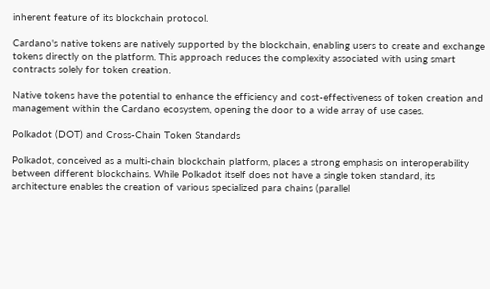inherent feature of its blockchain protocol.

Cardano's native tokens are natively supported by the blockchain, enabling users to create and exchange tokens directly on the platform. This approach reduces the complexity associated with using smart contracts solely for token creation.

Native tokens have the potential to enhance the efficiency and cost-effectiveness of token creation and management within the Cardano ecosystem, opening the door to a wide array of use cases.

Polkadot (DOT) and Cross-Chain Token Standards

Polkadot, conceived as a multi-chain blockchain platform, places a strong emphasis on interoperability between different blockchains. While Polkadot itself does not have a single token standard, its architecture enables the creation of various specialized para chains (parallel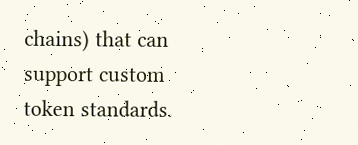chains) that can support custom token standards.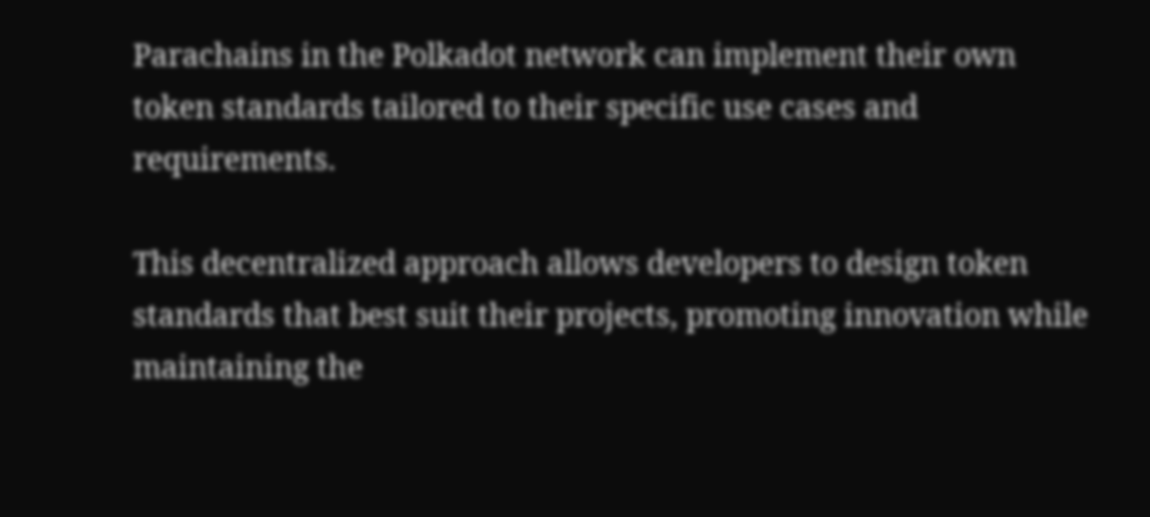Parachains in the Polkadot network can implement their own token standards tailored to their specific use cases and requirements.

This decentralized approach allows developers to design token standards that best suit their projects, promoting innovation while maintaining the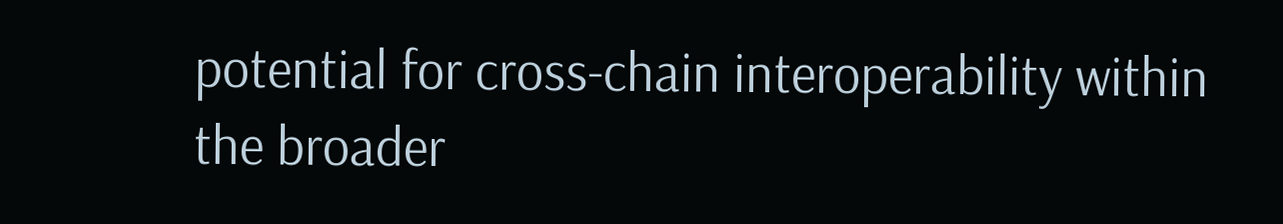potential for cross-chain interoperability within the broader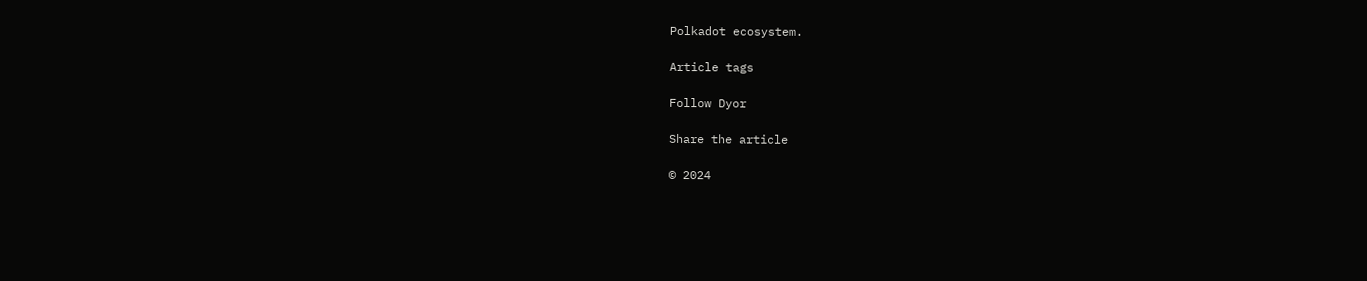Polkadot ecosystem.

Article tags

Follow Dyor

Share the article

© 2024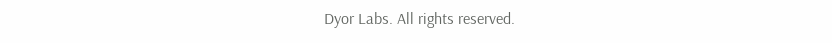Dyor Labs. All rights reserved.